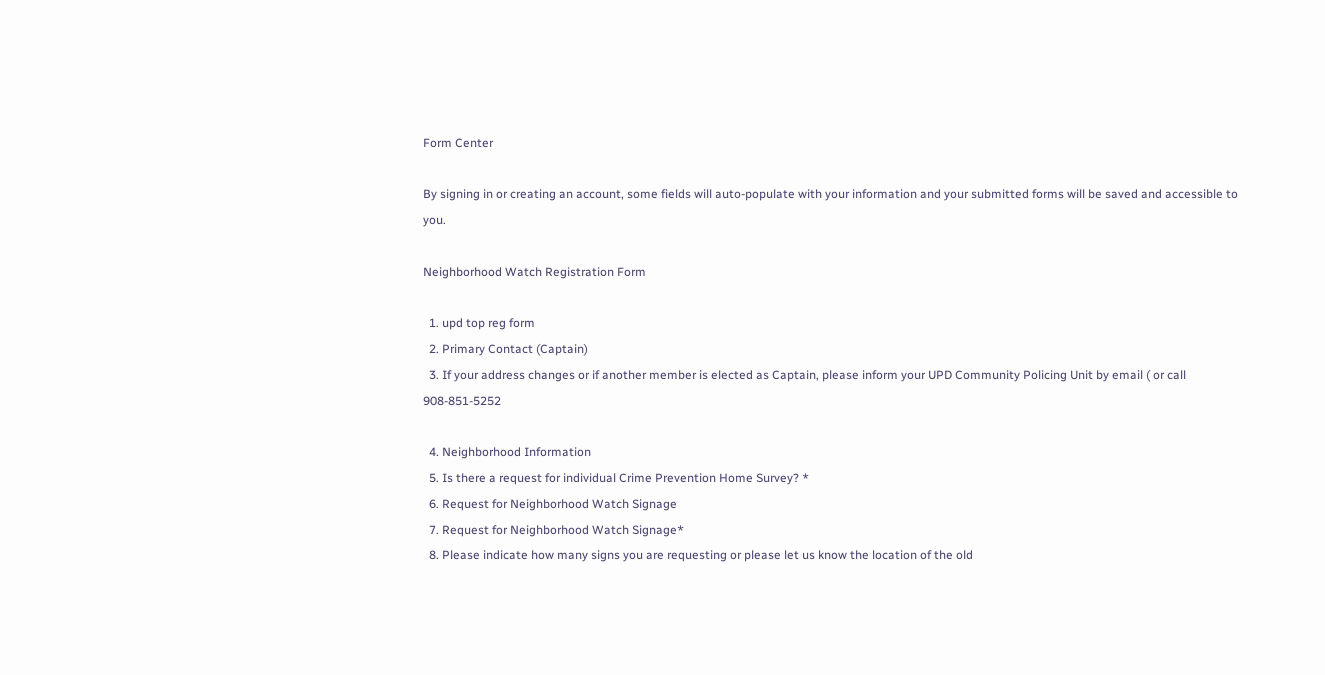Form Center

By signing in or creating an account, some fields will auto-populate with your information and your submitted forms will be saved and accessible to you.

Neighborhood Watch Registration Form

  1. upd top reg form
  2. Primary Contact (Captain)
  3. If your address changes or if another member is elected as Captain, please inform your UPD Community Policing Unit by email ( or call 908-851-5252

  4. Neighborhood Information
  5. Is there a request for individual Crime Prevention Home Survey? *
  6. Request for Neighborhood Watch Signage
  7. Request for Neighborhood Watch Signage*
  8. Please indicate how many signs you are requesting or please let us know the location of the old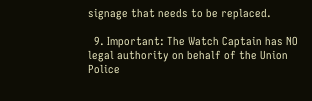signage that needs to be replaced.

  9. Important: The Watch Captain has NO legal authority on behalf of the Union Police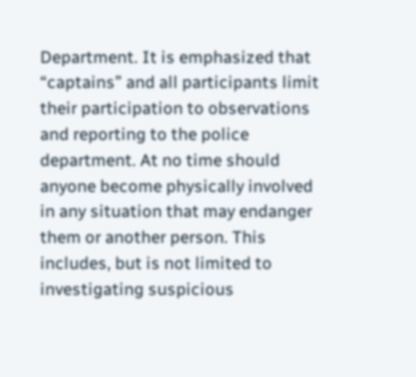Department. It is emphasized that “captains” and all participants limit their participation to observations and reporting to the police department. At no time should anyone become physically involved in any situation that may endanger them or another person. This includes, but is not limited to investigating suspicious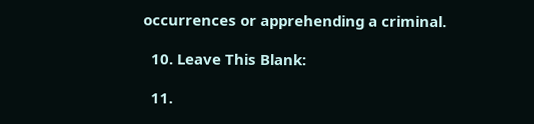occurrences or apprehending a criminal.

  10. Leave This Blank:

  11.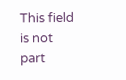This field is not part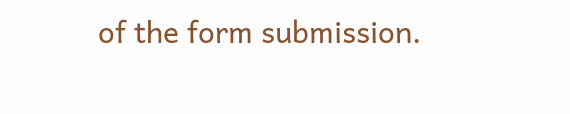of the form submission.